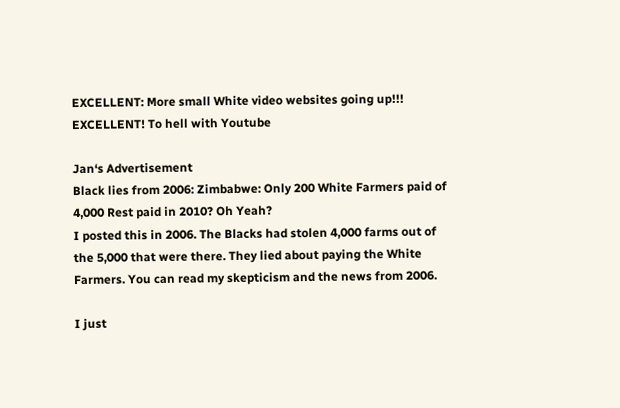EXCELLENT: More small White video websites going up!!! EXCELLENT! To hell with Youtube

Jan‘s Advertisement
Black lies from 2006: Zimbabwe: Only 200 White Farmers paid of 4,000 Rest paid in 2010? Oh Yeah?
I posted this in 2006. The Blacks had stolen 4,000 farms out of the 5,000 that were there. They lied about paying the White Farmers. You can read my skepticism and the news from 2006.

I just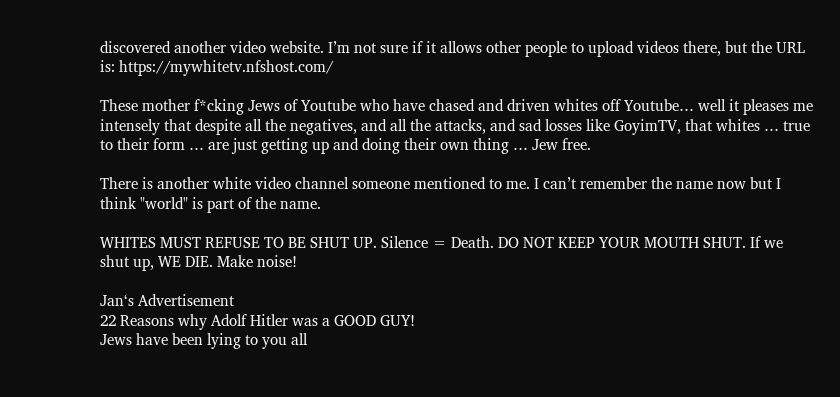discovered another video website. I’m not sure if it allows other people to upload videos there, but the URL is: https://mywhitetv.nfshost.com/

These mother f*cking Jews of Youtube who have chased and driven whites off Youtube… well it pleases me intensely that despite all the negatives, and all the attacks, and sad losses like GoyimTV, that whites … true to their form … are just getting up and doing their own thing … Jew free.

There is another white video channel someone mentioned to me. I can’t remember the name now but I think "world" is part of the name.

WHITES MUST REFUSE TO BE SHUT UP. Silence = Death. DO NOT KEEP YOUR MOUTH SHUT. If we shut up, WE DIE. Make noise!

Jan‘s Advertisement
22 Reasons why Adolf Hitler was a GOOD GUY!
Jews have been lying to you all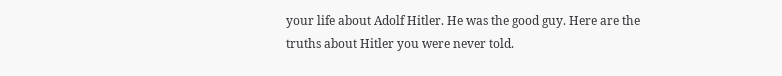your life about Adolf Hitler. He was the good guy. Here are the truths about Hitler you were never told.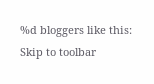%d bloggers like this:
Skip to toolbar